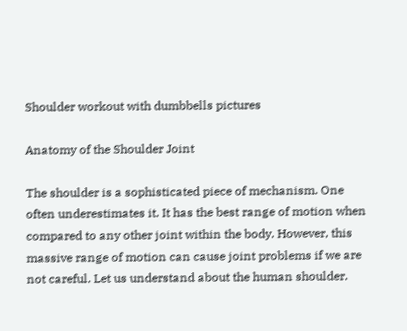Shoulder workout with dumbbells pictures

Anatomy of the Shoulder Joint

The shoulder is a sophisticated piece of mechanism. One often underestimates it. It has the best range of motion when compared to any other joint within the body. However, this massive range of motion can cause joint problems if we are not careful. Let us understand about the human shoulder.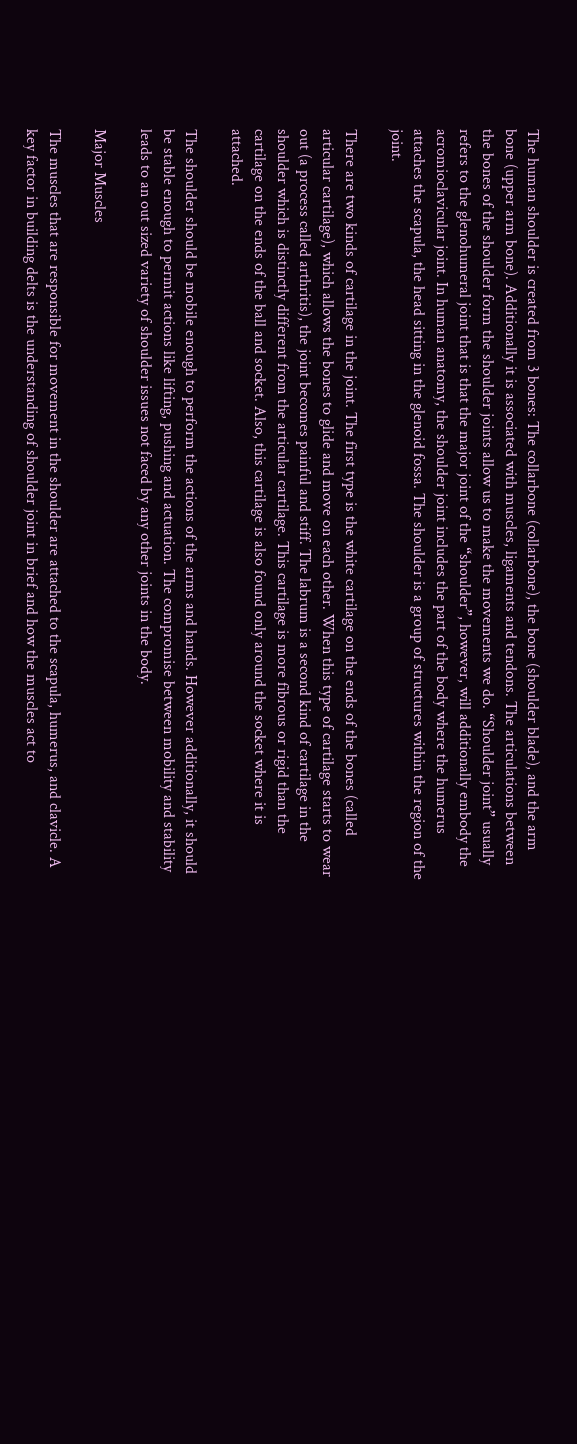The human shoulder is created from 3 bones: The collarbone (collarbone), the bone (shoulder blade), and the arm bone (upper arm bone). Additionally it is associated with muscles, ligaments and tendons. The articulations between the bones of the shoulder form the shoulder joints allow us to make the movements we do. “Shoulder joint” usually refers to the glenohumeral joint that is that the major joint of the “shoulder”, however, will additionally embody the acromioclavicular joint. In human anatomy, the shoulder joint includes the part of the body where the humerus attaches the scapula, the head sitting in the glenoid fossa. The shoulder is a group of structures within the region of the joint.

There are two kinds of cartilage in the joint. The first type is the white cartilage on the ends of the bones (called articular cartilage), which allows the bones to glide and move on each other. When this type of cartilage starts to wear out (a process called arthritis), the joint becomes painful and stiff. The labrum is a second kind of cartilage in the shoulder which is distinctly different from the articular cartilage. This cartilage is more fibrous or rigid than the cartilage on the ends of the ball and socket. Also, this cartilage is also found only around the socket where it is attached.

The shoulder should be mobile enough to perform the actions of the arms and hands. However additionally, it should be stable enough to permit actions like lifting, pushing and actuation. The compromise between mobility and stability leads to an out sized variety of shoulder issues not faced by any other joints in the body.

Major Muscles

The muscles that are responsible for movement in the shoulder are attached to the scapula, humerus, and clavicle. A key factor in building delts is the understanding of shoulder joint in brief and how the muscles act to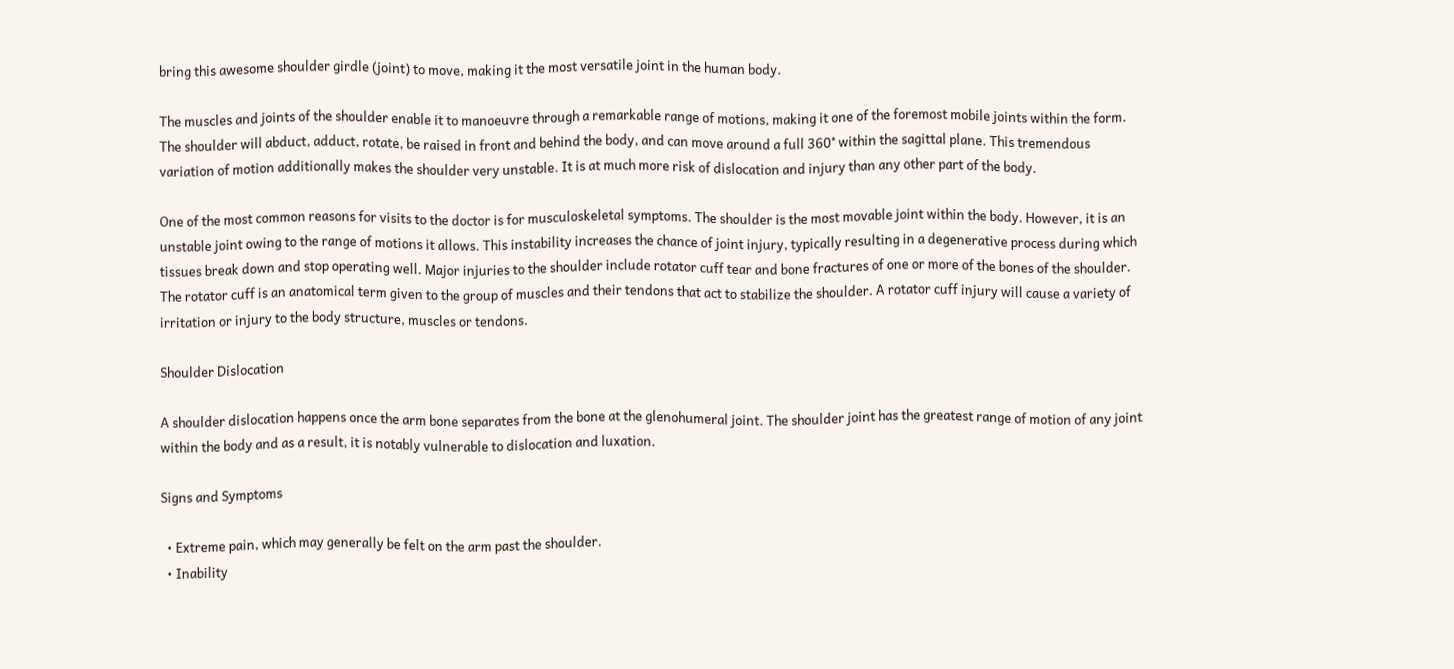bring this awesome shoulder girdle (joint) to move, making it the most versatile joint in the human body.

The muscles and joints of the shoulder enable it to manoeuvre through a remarkable range of motions, making it one of the foremost mobile joints within the form. The shoulder will abduct, adduct, rotate, be raised in front and behind the body, and can move around a full 360° within the sagittal plane. This tremendous variation of motion additionally makes the shoulder very unstable. It is at much more risk of dislocation and injury than any other part of the body.

One of the most common reasons for visits to the doctor is for musculoskeletal symptoms. The shoulder is the most movable joint within the body. However, it is an unstable joint owing to the range of motions it allows. This instability increases the chance of joint injury, typically resulting in a degenerative process during which tissues break down and stop operating well. Major injuries to the shoulder include rotator cuff tear and bone fractures of one or more of the bones of the shoulder. The rotator cuff is an anatomical term given to the group of muscles and their tendons that act to stabilize the shoulder. A rotator cuff injury will cause a variety of irritation or injury to the body structure, muscles or tendons.

Shoulder Dislocation

A shoulder dislocation happens once the arm bone separates from the bone at the glenohumeral joint. The shoulder joint has the greatest range of motion of any joint within the body and as a result, it is notably vulnerable to dislocation and luxation.

Signs and Symptoms

  • Extreme pain, which may generally be felt on the arm past the shoulder.
  • Inability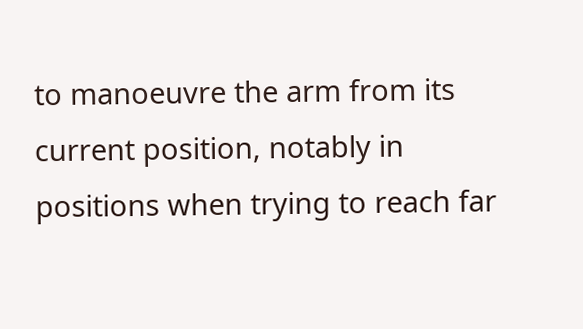to manoeuvre the arm from its current position, notably in positions when trying to reach far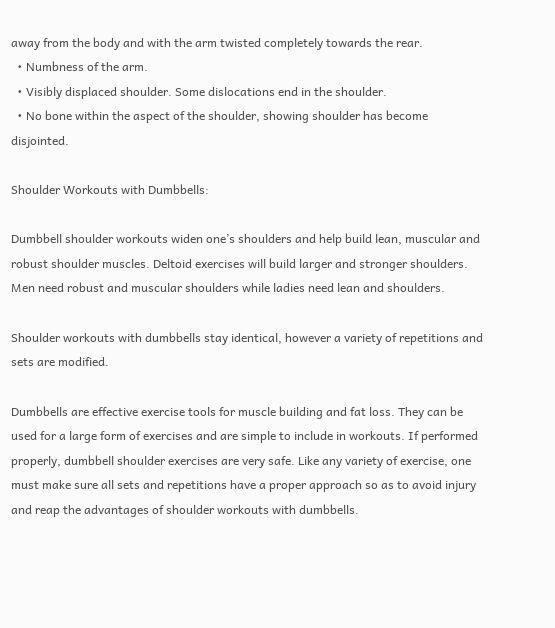away from the body and with the arm twisted completely towards the rear.
  • Numbness of the arm.
  • Visibly displaced shoulder. Some dislocations end in the shoulder.
  • No bone within the aspect of the shoulder, showing shoulder has become disjointed.

Shoulder Workouts with Dumbbells:

Dumbbell shoulder workouts widen one’s shoulders and help build lean, muscular and robust shoulder muscles. Deltoid exercises will build larger and stronger shoulders. Men need robust and muscular shoulders while ladies need lean and shoulders.

Shoulder workouts with dumbbells stay identical, however a variety of repetitions and sets are modified.

Dumbbells are effective exercise tools for muscle building and fat loss. They can be used for a large form of exercises and are simple to include in workouts. If performed properly, dumbbell shoulder exercises are very safe. Like any variety of exercise, one must make sure all sets and repetitions have a proper approach so as to avoid injury and reap the advantages of shoulder workouts with dumbbells.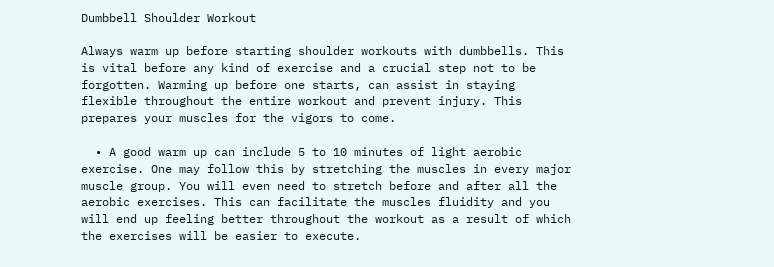Dumbbell Shoulder Workout

Always warm up before starting shoulder workouts with dumbbells. This is vital before any kind of exercise and a crucial step not to be forgotten. Warming up before one starts, can assist in staying flexible throughout the entire workout and prevent injury. This prepares your muscles for the vigors to come.

  • A good warm up can include 5 to 10 minutes of light aerobic exercise. One may follow this by stretching the muscles in every major muscle group. You will even need to stretch before and after all the aerobic exercises. This can facilitate the muscles fluidity and you will end up feeling better throughout the workout as a result of which the exercises will be easier to execute.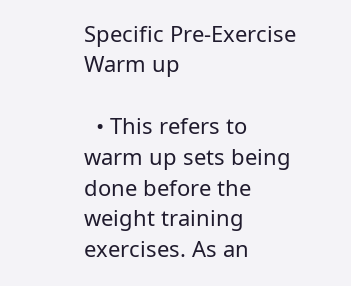Specific Pre-Exercise Warm up

  • This refers to warm up sets being done before the weight training exercises. As an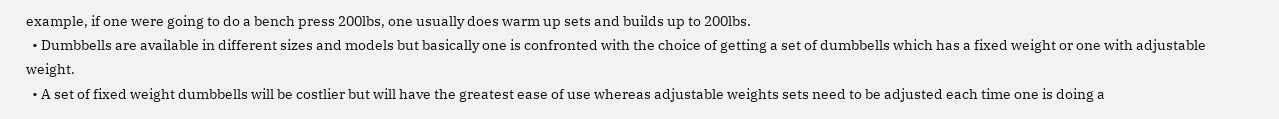example, if one were going to do a bench press 200lbs, one usually does warm up sets and builds up to 200lbs.
  • Dumbbells are available in different sizes and models but basically one is confronted with the choice of getting a set of dumbbells which has a fixed weight or one with adjustable weight.
  • A set of fixed weight dumbbells will be costlier but will have the greatest ease of use whereas adjustable weights sets need to be adjusted each time one is doing a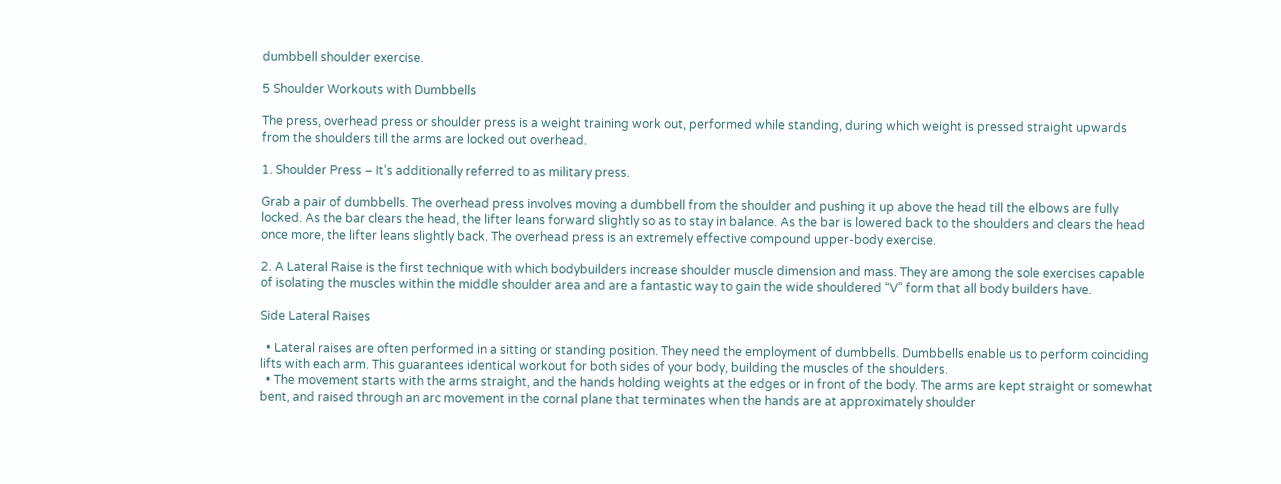dumbbell shoulder exercise.

5 Shoulder Workouts with Dumbbells

The press, overhead press or shoulder press is a weight training work out, performed while standing, during which weight is pressed straight upwards from the shoulders till the arms are locked out overhead.

1. Shoulder Press – It’s additionally referred to as military press.

Grab a pair of dumbbells. The overhead press involves moving a dumbbell from the shoulder and pushing it up above the head till the elbows are fully locked. As the bar clears the head, the lifter leans forward slightly so as to stay in balance. As the bar is lowered back to the shoulders and clears the head once more, the lifter leans slightly back. The overhead press is an extremely effective compound upper-body exercise.

2. A Lateral Raise is the first technique with which bodybuilders increase shoulder muscle dimension and mass. They are among the sole exercises capable of isolating the muscles within the middle shoulder area and are a fantastic way to gain the wide shouldered “V” form that all body builders have.

Side Lateral Raises

  • Lateral raises are often performed in a sitting or standing position. They need the employment of dumbbells. Dumbbells enable us to perform coinciding lifts with each arm. This guarantees identical workout for both sides of your body, building the muscles of the shoulders.
  • The movement starts with the arms straight, and the hands holding weights at the edges or in front of the body. The arms are kept straight or somewhat bent, and raised through an arc movement in the cornal plane that terminates when the hands are at approximately shoulder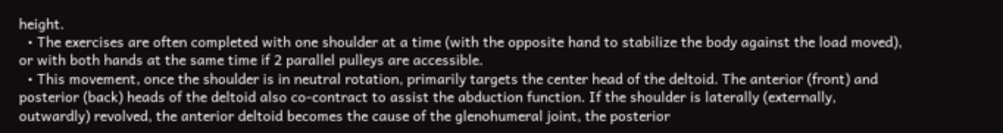height.
  • The exercises are often completed with one shoulder at a time (with the opposite hand to stabilize the body against the load moved), or with both hands at the same time if 2 parallel pulleys are accessible.
  • This movement, once the shoulder is in neutral rotation, primarily targets the center head of the deltoid. The anterior (front) and posterior (back) heads of the deltoid also co-contract to assist the abduction function. If the shoulder is laterally (externally, outwardly) revolved, the anterior deltoid becomes the cause of the glenohumeral joint, the posterior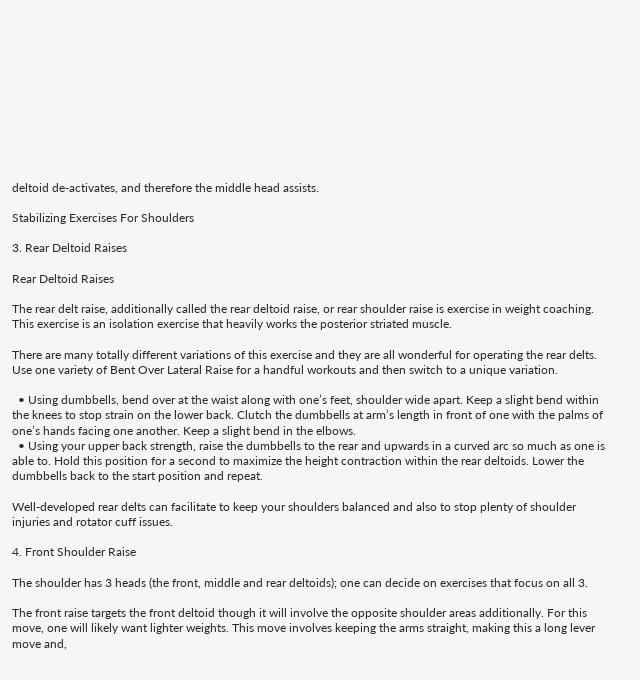deltoid de-activates, and therefore the middle head assists.

Stabilizing Exercises For Shoulders

3. Rear Deltoid Raises

Rear Deltoid Raises

The rear delt raise, additionally called the rear deltoid raise, or rear shoulder raise is exercise in weight coaching. This exercise is an isolation exercise that heavily works the posterior striated muscle.

There are many totally different variations of this exercise and they are all wonderful for operating the rear delts. Use one variety of Bent Over Lateral Raise for a handful workouts and then switch to a unique variation.

  • Using dumbbells, bend over at the waist along with one’s feet, shoulder wide apart. Keep a slight bend within the knees to stop strain on the lower back. Clutch the dumbbells at arm’s length in front of one with the palms of one’s hands facing one another. Keep a slight bend in the elbows.
  • Using your upper back strength, raise the dumbbells to the rear and upwards in a curved arc so much as one is able to. Hold this position for a second to maximize the height contraction within the rear deltoids. Lower the dumbbells back to the start position and repeat.

Well-developed rear delts can facilitate to keep your shoulders balanced and also to stop plenty of shoulder injuries and rotator cuff issues.

4. Front Shoulder Raise

The shoulder has 3 heads (the front, middle and rear deltoids); one can decide on exercises that focus on all 3.

The front raise targets the front deltoid though it will involve the opposite shoulder areas additionally. For this move, one will likely want lighter weights. This move involves keeping the arms straight, making this a long lever move and,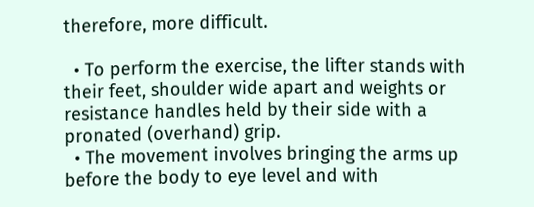therefore, more difficult.

  • To perform the exercise, the lifter stands with their feet, shoulder wide apart and weights or resistance handles held by their side with a pronated (overhand) grip.
  • The movement involves bringing the arms up before the body to eye level and with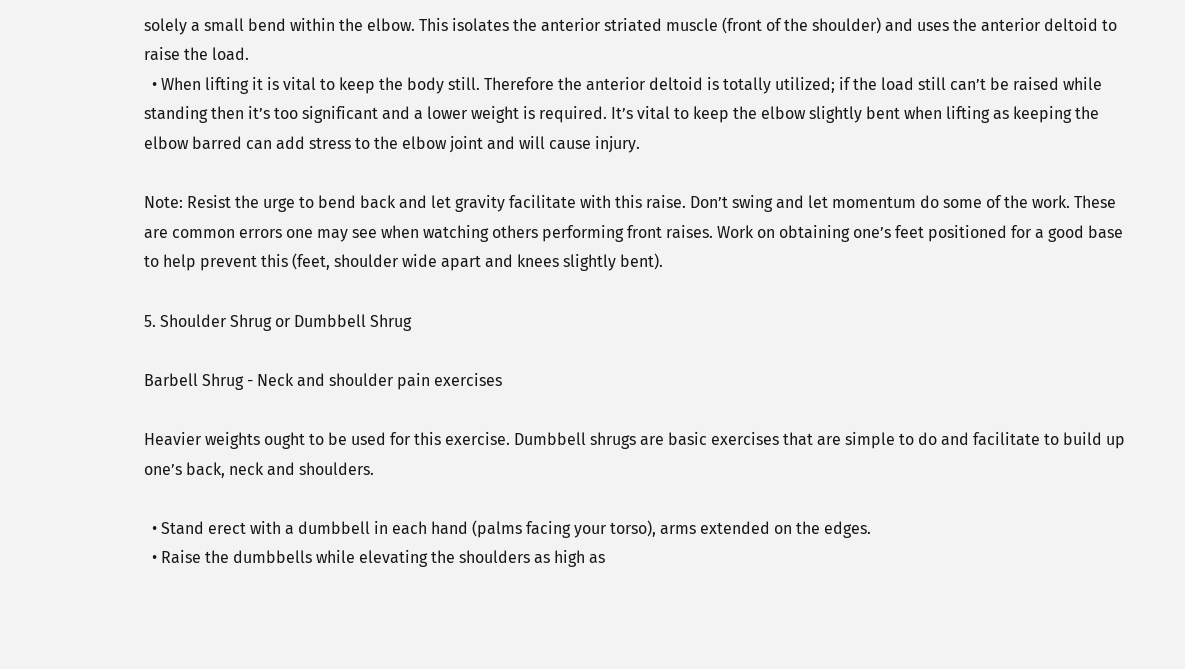solely a small bend within the elbow. This isolates the anterior striated muscle (front of the shoulder) and uses the anterior deltoid to raise the load.
  • When lifting it is vital to keep the body still. Therefore the anterior deltoid is totally utilized; if the load still can’t be raised while standing then it’s too significant and a lower weight is required. It’s vital to keep the elbow slightly bent when lifting as keeping the elbow barred can add stress to the elbow joint and will cause injury.

Note: Resist the urge to bend back and let gravity facilitate with this raise. Don’t swing and let momentum do some of the work. These are common errors one may see when watching others performing front raises. Work on obtaining one’s feet positioned for a good base to help prevent this (feet, shoulder wide apart and knees slightly bent).

5. Shoulder Shrug or Dumbbell Shrug

Barbell Shrug - Neck and shoulder pain exercises

Heavier weights ought to be used for this exercise. Dumbbell shrugs are basic exercises that are simple to do and facilitate to build up one’s back, neck and shoulders.

  • Stand erect with a dumbbell in each hand (palms facing your torso), arms extended on the edges.
  • Raise the dumbbells while elevating the shoulders as high as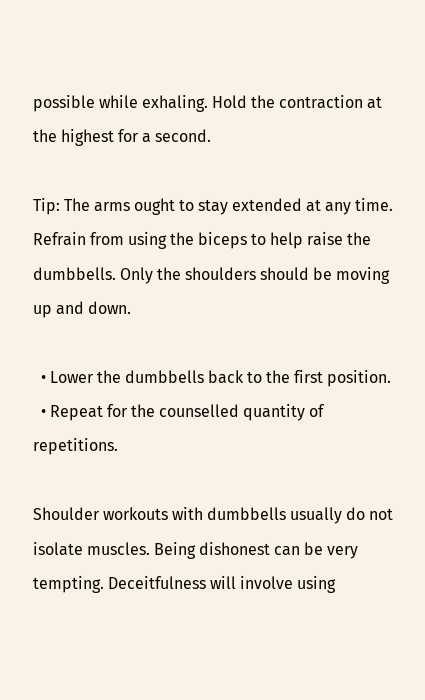possible while exhaling. Hold the contraction at the highest for a second.

Tip: The arms ought to stay extended at any time. Refrain from using the biceps to help raise the dumbbells. Only the shoulders should be moving up and down.

  • Lower the dumbbells back to the first position.
  • Repeat for the counselled quantity of repetitions.

Shoulder workouts with dumbbells usually do not isolate muscles. Being dishonest can be very tempting. Deceitfulness will involve using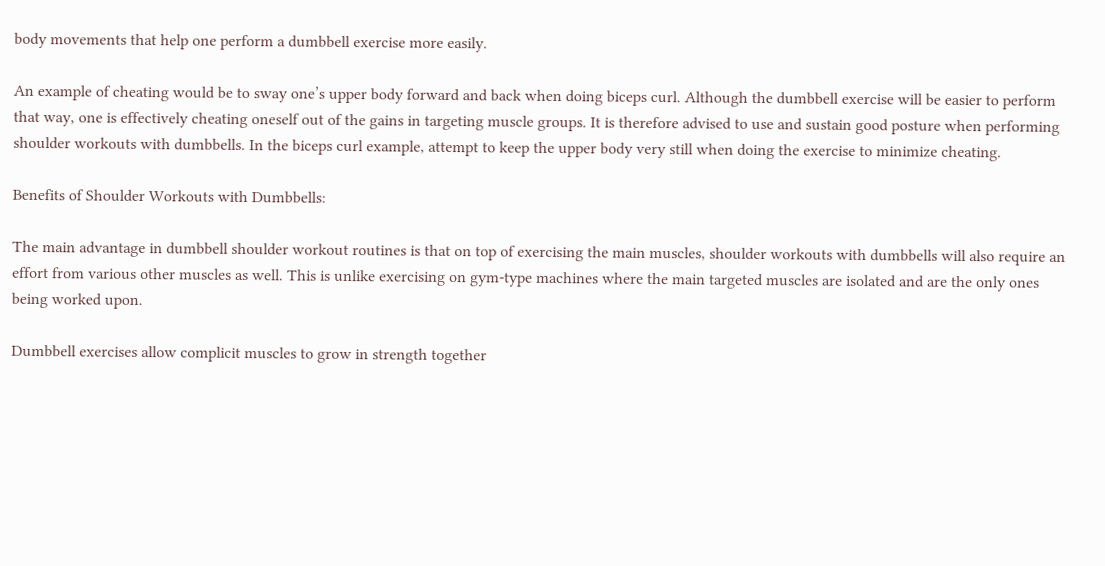body movements that help one perform a dumbbell exercise more easily.

An example of cheating would be to sway one’s upper body forward and back when doing biceps curl. Although the dumbbell exercise will be easier to perform that way, one is effectively cheating oneself out of the gains in targeting muscle groups. It is therefore advised to use and sustain good posture when performing shoulder workouts with dumbbells. In the biceps curl example, attempt to keep the upper body very still when doing the exercise to minimize cheating.

Benefits of Shoulder Workouts with Dumbbells:

The main advantage in dumbbell shoulder workout routines is that on top of exercising the main muscles, shoulder workouts with dumbbells will also require an effort from various other muscles as well. This is unlike exercising on gym-type machines where the main targeted muscles are isolated and are the only ones being worked upon.

Dumbbell exercises allow complicit muscles to grow in strength together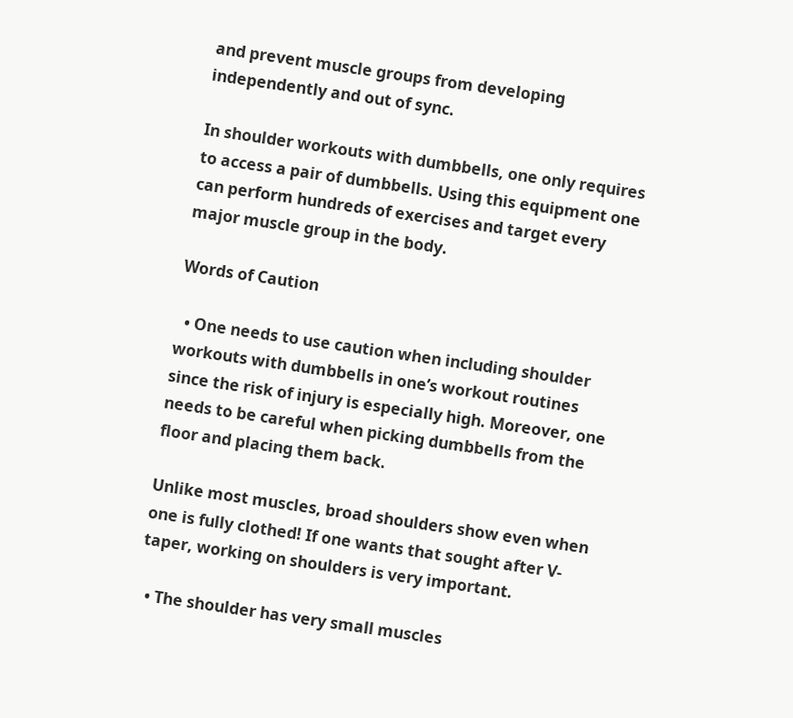and prevent muscle groups from developing independently and out of sync.

In shoulder workouts with dumbbells, one only requires to access a pair of dumbbells. Using this equipment one can perform hundreds of exercises and target every major muscle group in the body.

Words of Caution

  • One needs to use caution when including shoulder workouts with dumbbells in one’s workout routines since the risk of injury is especially high. Moreover, one needs to be careful when picking dumbbells from the floor and placing them back.

Unlike most muscles, broad shoulders show even when one is fully clothed! If one wants that sought after V-taper, working on shoulders is very important.

  • The shoulder has very small muscles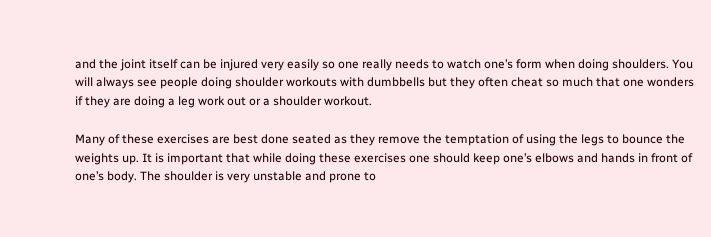and the joint itself can be injured very easily so one really needs to watch one’s form when doing shoulders. You will always see people doing shoulder workouts with dumbbells but they often cheat so much that one wonders if they are doing a leg work out or a shoulder workout.

Many of these exercises are best done seated as they remove the temptation of using the legs to bounce the weights up. It is important that while doing these exercises one should keep one’s elbows and hands in front of one’s body. The shoulder is very unstable and prone to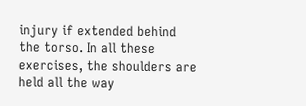injury if extended behind the torso. In all these exercises, the shoulders are held all the way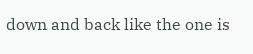down and back like the one is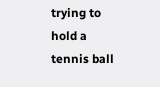trying to hold a tennis ball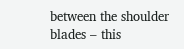between the shoulder blades – this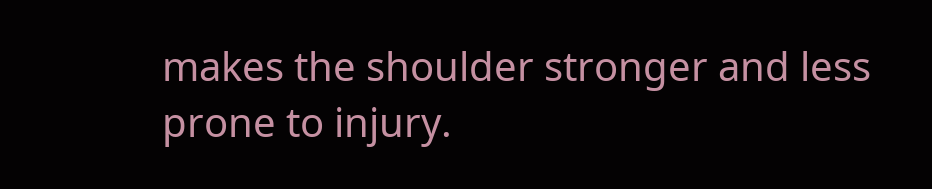makes the shoulder stronger and less prone to injury.